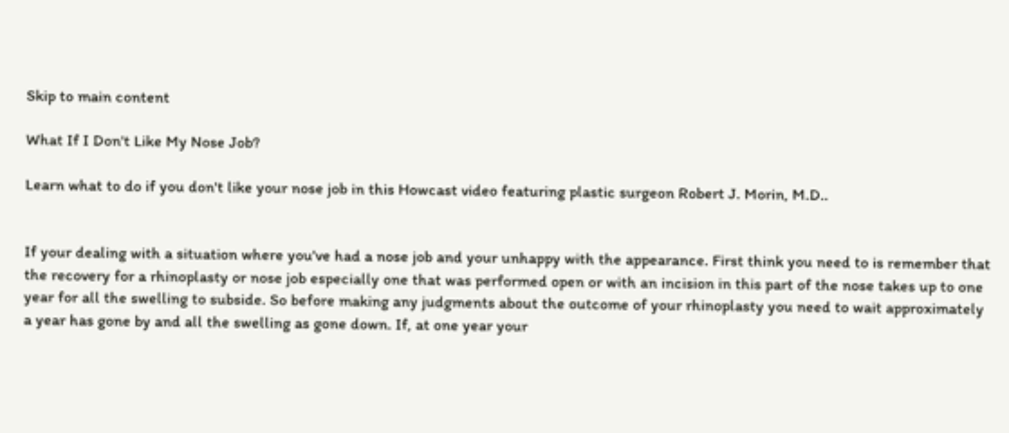Skip to main content

What If I Don't Like My Nose Job?

Learn what to do if you don't like your nose job in this Howcast video featuring plastic surgeon Robert J. Morin, M.D..


If your dealing with a situation where you've had a nose job and your unhappy with the appearance. First think you need to is remember that the recovery for a rhinoplasty or nose job especially one that was performed open or with an incision in this part of the nose takes up to one year for all the swelling to subside. So before making any judgments about the outcome of your rhinoplasty you need to wait approximately a year has gone by and all the swelling as gone down. If, at one year your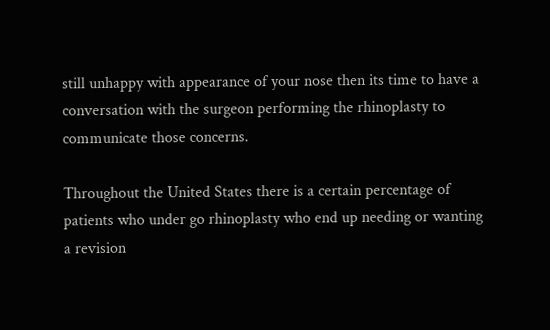still unhappy with appearance of your nose then its time to have a conversation with the surgeon performing the rhinoplasty to communicate those concerns.

Throughout the United States there is a certain percentage of patients who under go rhinoplasty who end up needing or wanting a revision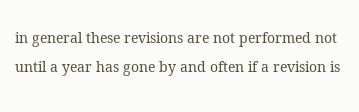in general these revisions are not performed not until a year has gone by and often if a revision is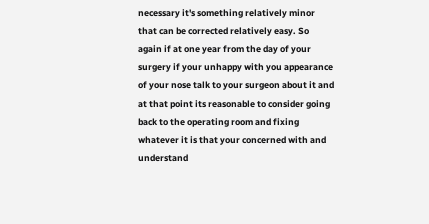necessary it's something relatively minor that can be corrected relatively easy. So again if at one year from the day of your surgery if your unhappy with you appearance of your nose talk to your surgeon about it and at that point its reasonable to consider going back to the operating room and fixing whatever it is that your concerned with and understand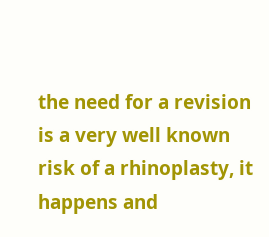the need for a revision is a very well known risk of a rhinoplasty, it happens and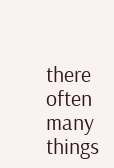there often many things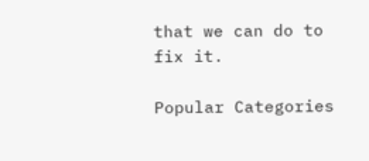that we can do to fix it.

Popular Categories